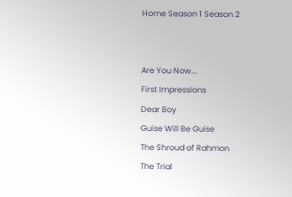Home Season 1 Season 2


Are You Now...
First Impressions
Dear Boy
Guise Will Be Guise
The Shroud of Rahmon
The Trial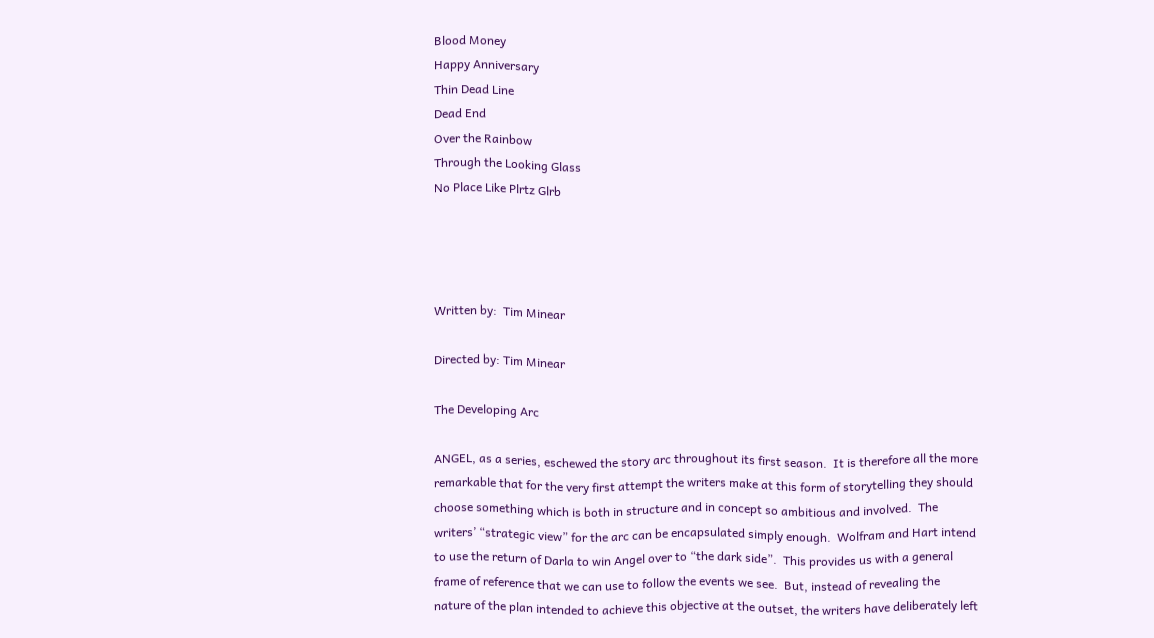Blood Money
Happy Anniversary
Thin Dead Line
Dead End
Over the Rainbow
Through the Looking Glass
No Place Like Plrtz Glrb




Written by:  Tim Minear

Directed by: Tim Minear

The Developing Arc

ANGEL, as a series, eschewed the story arc throughout its first season.  It is therefore all the more remarkable that for the very first attempt the writers make at this form of storytelling they should choose something which is both in structure and in concept so ambitious and involved.  The writers’ “strategic view” for the arc can be encapsulated simply enough.  Wolfram and Hart intend to use the return of Darla to win Angel over to “the dark side”.  This provides us with a general frame of reference that we can use to follow the events we see.  But, instead of revealing the nature of the plan intended to achieve this objective at the outset, the writers have deliberately left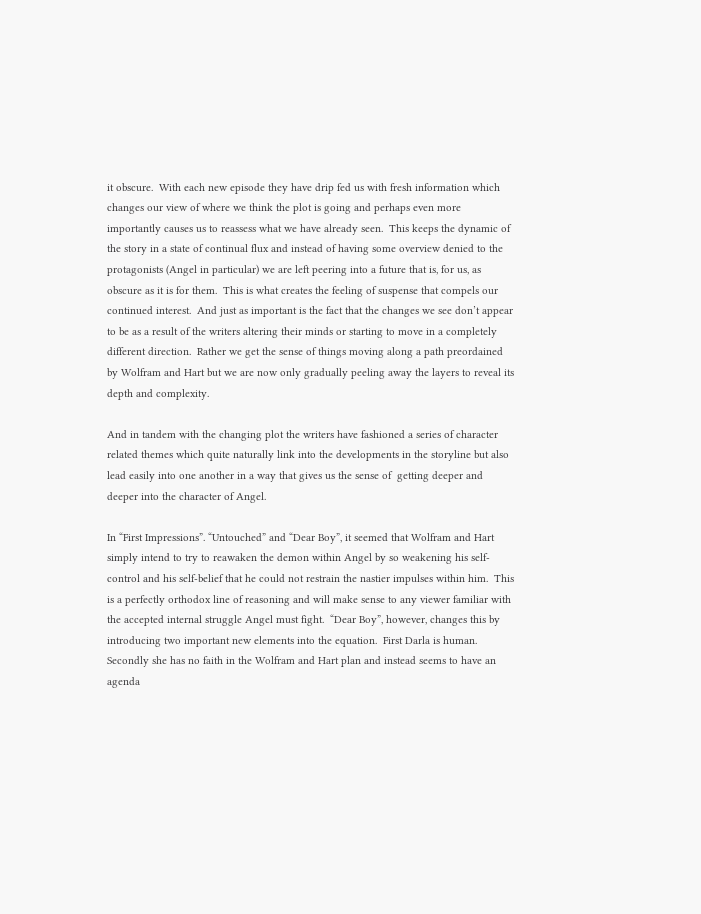it obscure.  With each new episode they have drip fed us with fresh information which changes our view of where we think the plot is going and perhaps even more importantly causes us to reassess what we have already seen.  This keeps the dynamic of the story in a state of continual flux and instead of having some overview denied to the protagonists (Angel in particular) we are left peering into a future that is, for us, as obscure as it is for them.  This is what creates the feeling of suspense that compels our continued interest.  And just as important is the fact that the changes we see don’t appear to be as a result of the writers altering their minds or starting to move in a completely different direction.  Rather we get the sense of things moving along a path preordained by Wolfram and Hart but we are now only gradually peeling away the layers to reveal its depth and complexity.

And in tandem with the changing plot the writers have fashioned a series of character related themes which quite naturally link into the developments in the storyline but also lead easily into one another in a way that gives us the sense of  getting deeper and deeper into the character of Angel.

In “First Impressions”. “Untouched” and “Dear Boy”, it seemed that Wolfram and Hart simply intend to try to reawaken the demon within Angel by so weakening his self-control and his self-belief that he could not restrain the nastier impulses within him.  This is a perfectly orthodox line of reasoning and will make sense to any viewer familiar with the accepted internal struggle Angel must fight.  “Dear Boy”, however, changes this by introducing two important new elements into the equation.  First Darla is human.  Secondly she has no faith in the Wolfram and Hart plan and instead seems to have an agenda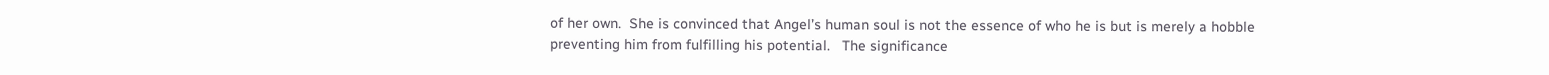of her own.  She is convinced that Angel’s human soul is not the essence of who he is but is merely a hobble preventing him from fulfilling his potential.   The significance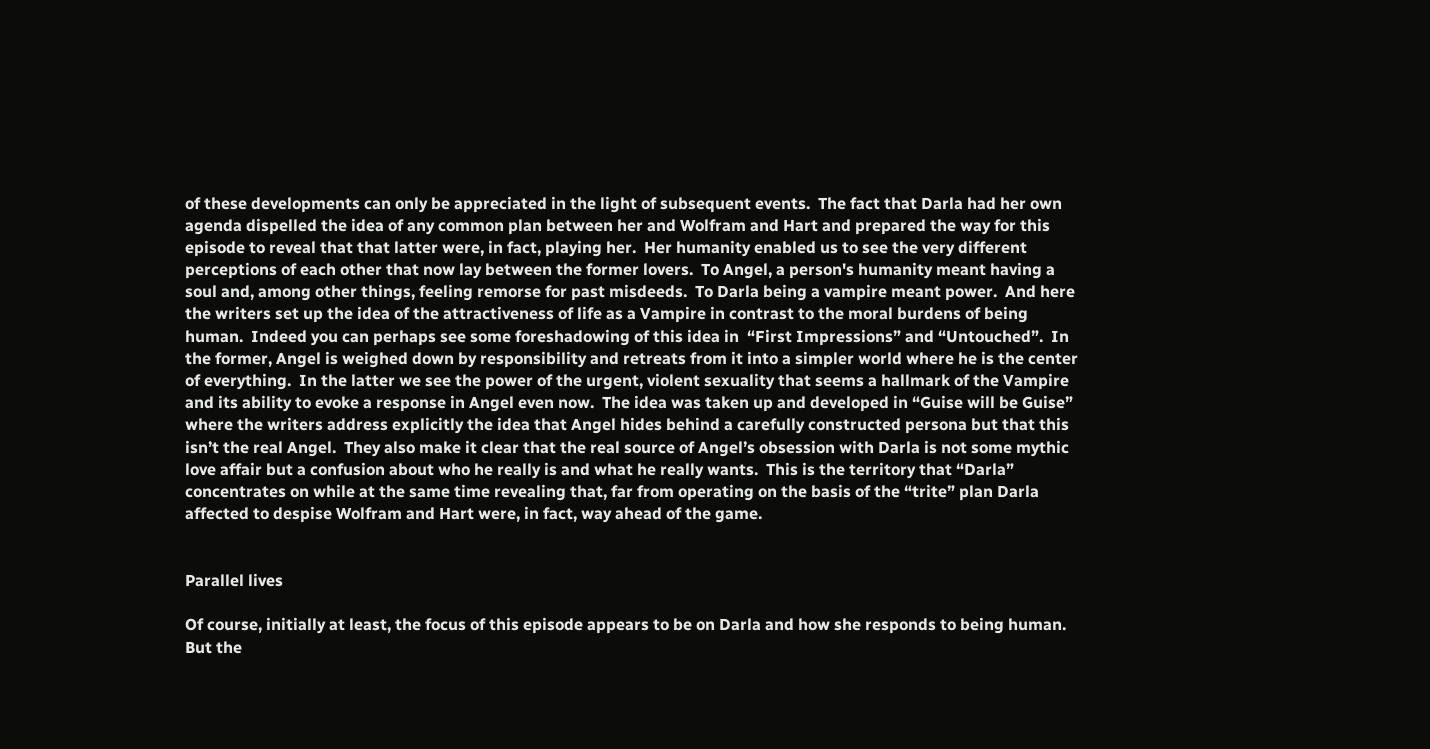of these developments can only be appreciated in the light of subsequent events.  The fact that Darla had her own agenda dispelled the idea of any common plan between her and Wolfram and Hart and prepared the way for this episode to reveal that that latter were, in fact, playing her.  Her humanity enabled us to see the very different perceptions of each other that now lay between the former lovers.  To Angel, a person's humanity meant having a soul and, among other things, feeling remorse for past misdeeds.  To Darla being a vampire meant power.  And here the writers set up the idea of the attractiveness of life as a Vampire in contrast to the moral burdens of being human.  Indeed you can perhaps see some foreshadowing of this idea in  “First Impressions” and “Untouched”.  In the former, Angel is weighed down by responsibility and retreats from it into a simpler world where he is the center of everything.  In the latter we see the power of the urgent, violent sexuality that seems a hallmark of the Vampire and its ability to evoke a response in Angel even now.  The idea was taken up and developed in “Guise will be Guise” where the writers address explicitly the idea that Angel hides behind a carefully constructed persona but that this isn’t the real Angel.  They also make it clear that the real source of Angel’s obsession with Darla is not some mythic love affair but a confusion about who he really is and what he really wants.  This is the territory that “Darla” concentrates on while at the same time revealing that, far from operating on the basis of the “trite” plan Darla affected to despise Wolfram and Hart were, in fact, way ahead of the game.


Parallel lives

Of course, initially at least, the focus of this episode appears to be on Darla and how she responds to being human.  But the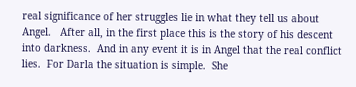real significance of her struggles lie in what they tell us about Angel.   After all, in the first place this is the story of his descent into darkness.  And in any event it is in Angel that the real conflict lies.  For Darla the situation is simple.  She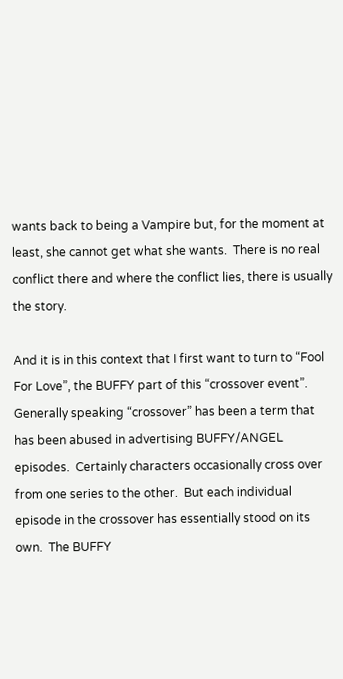wants back to being a Vampire but, for the moment at least, she cannot get what she wants.  There is no real conflict there and where the conflict lies, there is usually the story.

And it is in this context that I first want to turn to “Fool For Love”, the BUFFY part of this “crossover event”.  Generally speaking “crossover” has been a term that has been abused in advertising BUFFY/ANGEL episodes.  Certainly characters occasionally cross over from one series to the other.  But each individual episode in the crossover has essentially stood on its own.  The BUFFY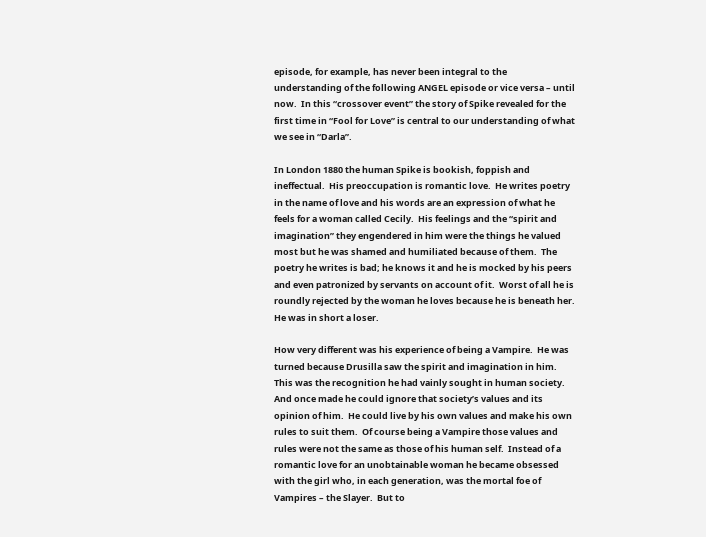episode, for example, has never been integral to the understanding of the following ANGEL episode or vice versa – until now.  In this “crossover event” the story of Spike revealed for the first time in “Fool for Love” is central to our understanding of what we see in “Darla”.

In London 1880 the human Spike is bookish, foppish and ineffectual.  His preoccupation is romantic love.  He writes poetry in the name of love and his words are an expression of what he feels for a woman called Cecily.  His feelings and the “spirit and imagination” they engendered in him were the things he valued most but he was shamed and humiliated because of them.  The poetry he writes is bad; he knows it and he is mocked by his peers and even patronized by servants on account of it.  Worst of all he is roundly rejected by the woman he loves because he is beneath her.  He was in short a loser.

How very different was his experience of being a Vampire.  He was turned because Drusilla saw the spirit and imagination in him.  This was the recognition he had vainly sought in human society.  And once made he could ignore that society’s values and its opinion of him.  He could live by his own values and make his own rules to suit them.  Of course being a Vampire those values and rules were not the same as those of his human self.  Instead of a romantic love for an unobtainable woman he became obsessed with the girl who, in each generation, was the mortal foe of Vampires – the Slayer.  But to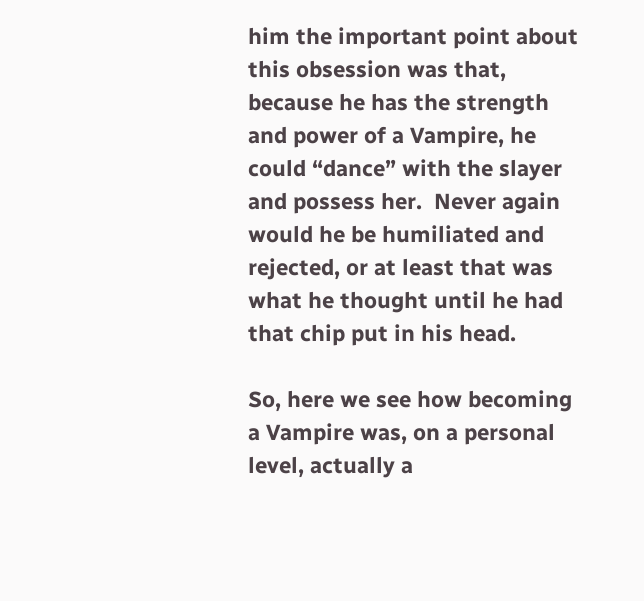him the important point about this obsession was that, because he has the strength and power of a Vampire, he could “dance” with the slayer and possess her.  Never again would he be humiliated and rejected, or at least that was what he thought until he had that chip put in his head.

So, here we see how becoming a Vampire was, on a personal level, actually a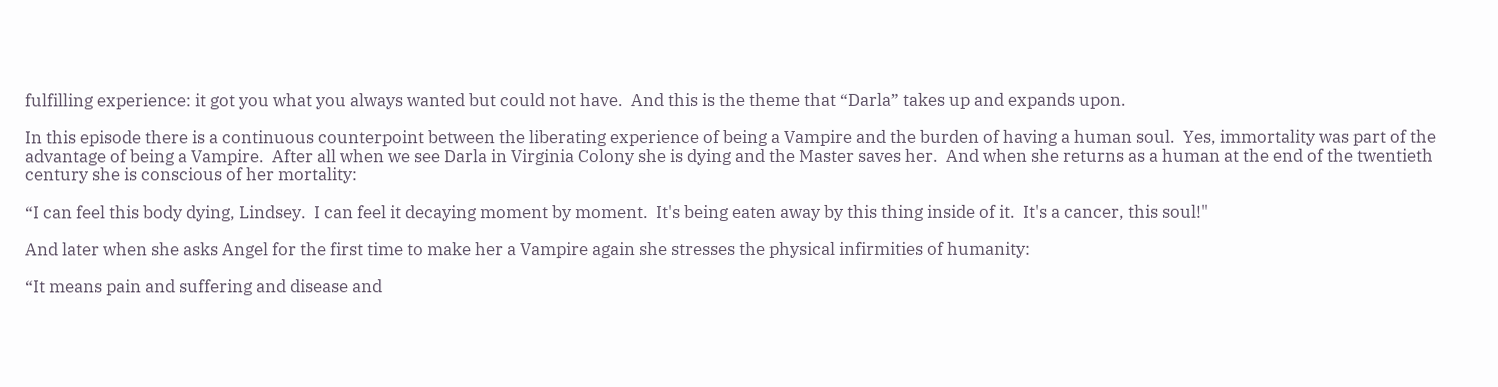fulfilling experience: it got you what you always wanted but could not have.  And this is the theme that “Darla” takes up and expands upon.

In this episode there is a continuous counterpoint between the liberating experience of being a Vampire and the burden of having a human soul.  Yes, immortality was part of the advantage of being a Vampire.  After all when we see Darla in Virginia Colony she is dying and the Master saves her.  And when she returns as a human at the end of the twentieth century she is conscious of her mortality:

“I can feel this body dying, Lindsey.  I can feel it decaying moment by moment.  It's being eaten away by this thing inside of it.  It's a cancer, this soul!"

And later when she asks Angel for the first time to make her a Vampire again she stresses the physical infirmities of humanity:

“It means pain and suffering and disease and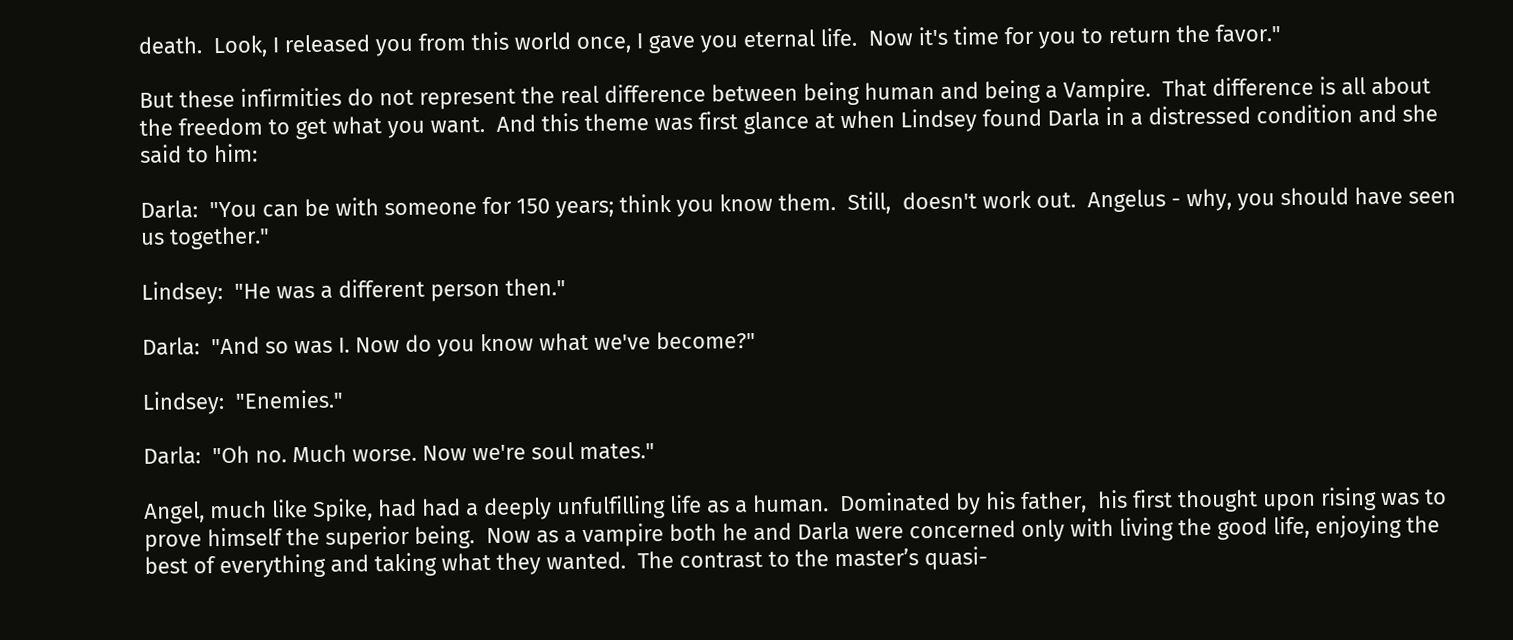death.  Look, I released you from this world once, I gave you eternal life.  Now it's time for you to return the favor."

But these infirmities do not represent the real difference between being human and being a Vampire.  That difference is all about the freedom to get what you want.  And this theme was first glance at when Lindsey found Darla in a distressed condition and she said to him:

Darla:  "You can be with someone for 150 years; think you know them.  Still,  doesn't work out.  Angelus - why, you should have seen us together."

Lindsey:  "He was a different person then."

Darla:  "And so was I. Now do you know what we've become?"

Lindsey:  "Enemies."

Darla:  "Oh no. Much worse. Now we're soul mates."

Angel, much like Spike, had had a deeply unfulfilling life as a human.  Dominated by his father,  his first thought upon rising was to prove himself the superior being.  Now as a vampire both he and Darla were concerned only with living the good life, enjoying the best of everything and taking what they wanted.  The contrast to the master’s quasi-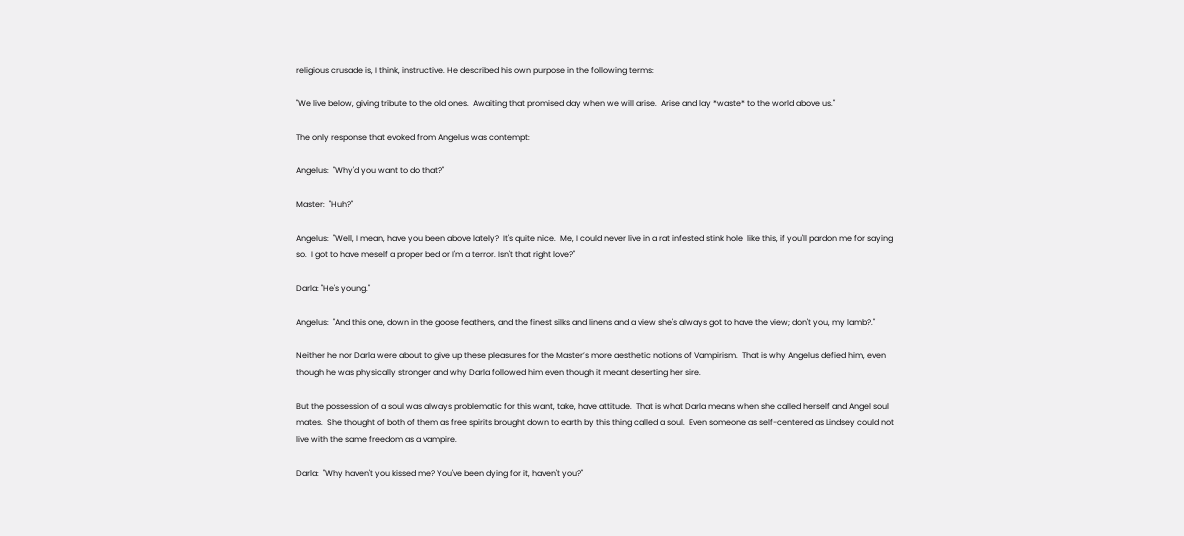religious crusade is, I think, instructive. He described his own purpose in the following terms:

"We live below, giving tribute to the old ones.  Awaiting that promised day when we will arise.  Arise and lay *waste* to the world above us."

The only response that evoked from Angelus was contempt:

Angelus:  "Why'd you want to do that?"

Master:  "Huh?"

Angelus:  "Well, I mean, have you been above lately?  It's quite nice.  Me, I could never live in a rat infested stink hole  like this, if you'll pardon me for saying so.  I got to have meself a proper bed or I'm a terror. Isn't that right love?"

Darla: "He's young."

Angelus:  "And this one, down in the goose feathers, and the finest silks and linens and a view she's always got to have the view; don't you, my lamb?."

Neither he nor Darla were about to give up these pleasures for the Master’s more aesthetic notions of Vampirism.  That is why Angelus defied him, even though he was physically stronger and why Darla followed him even though it meant deserting her sire.

But the possession of a soul was always problematic for this want, take, have attitude.  That is what Darla means when she called herself and Angel soul mates.  She thought of both of them as free spirits brought down to earth by this thing called a soul.  Even someone as self-centered as Lindsey could not live with the same freedom as a vampire.

Darla:  "Why haven't you kissed me? You've been dying for it, haven't you?"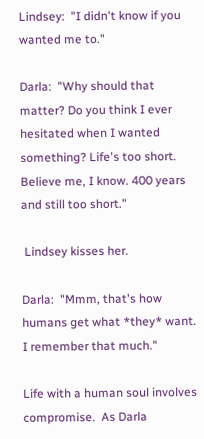Lindsey:  "I didn't know if you wanted me to."

Darla:  "Why should that matter? Do you think I ever hesitated when I wanted something? Life's too short.  Believe me, I know. 400 years and still too short."

 Lindsey kisses her.

Darla:  "Mmm, that's how humans get what *they* want.  I remember that much."

Life with a human soul involves compromise.  As Darla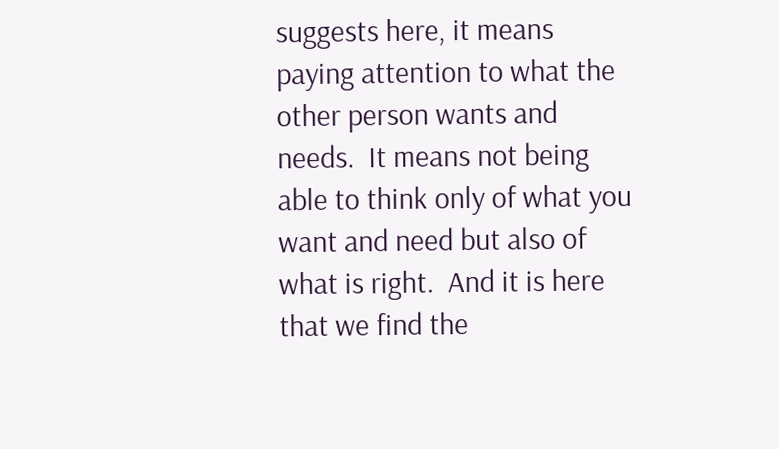suggests here, it means paying attention to what the other person wants and needs.  It means not being able to think only of what you want and need but also of what is right.  And it is here that we find the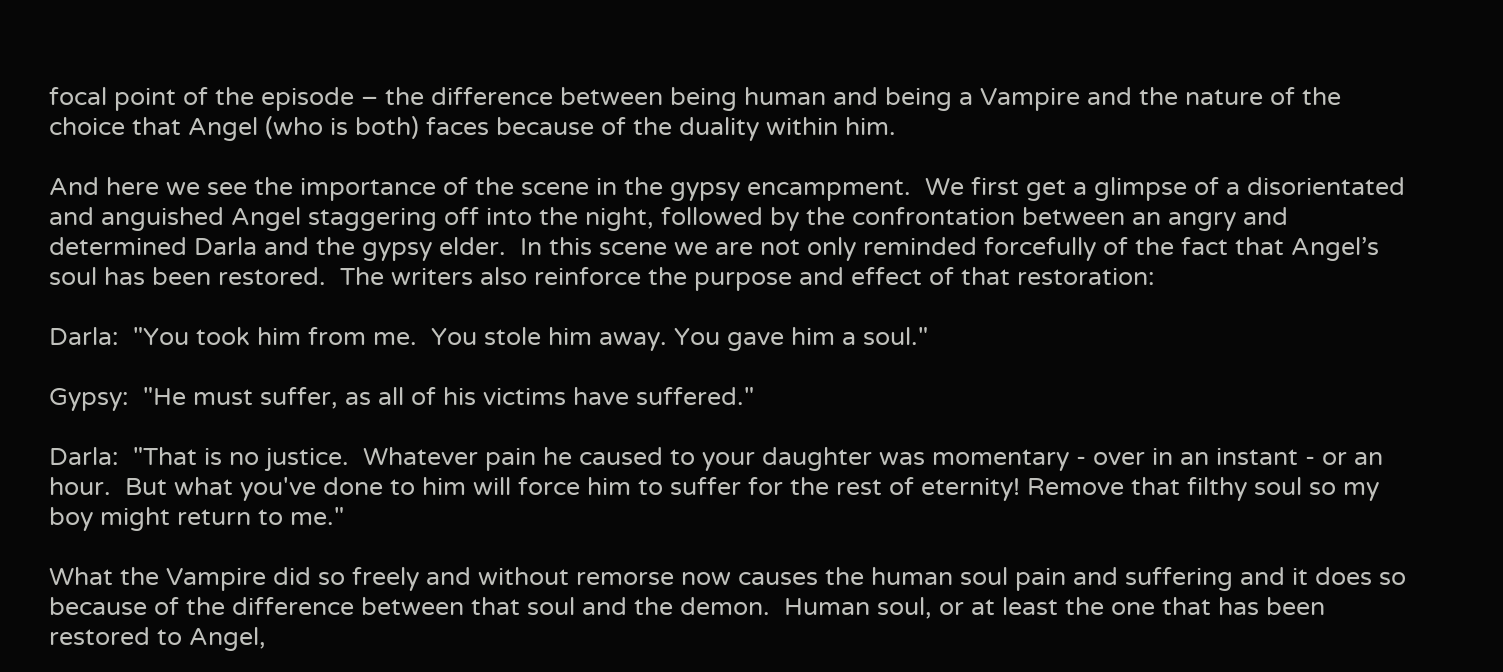focal point of the episode – the difference between being human and being a Vampire and the nature of the choice that Angel (who is both) faces because of the duality within him.

And here we see the importance of the scene in the gypsy encampment.  We first get a glimpse of a disorientated and anguished Angel staggering off into the night, followed by the confrontation between an angry and determined Darla and the gypsy elder.  In this scene we are not only reminded forcefully of the fact that Angel’s soul has been restored.  The writers also reinforce the purpose and effect of that restoration:

Darla:  "You took him from me.  You stole him away. You gave him a soul."

Gypsy:  "He must suffer, as all of his victims have suffered."

Darla:  "That is no justice.  Whatever pain he caused to your daughter was momentary - over in an instant - or an hour.  But what you've done to him will force him to suffer for the rest of eternity! Remove that filthy soul so my boy might return to me."

What the Vampire did so freely and without remorse now causes the human soul pain and suffering and it does so because of the difference between that soul and the demon.  Human soul, or at least the one that has been restored to Angel,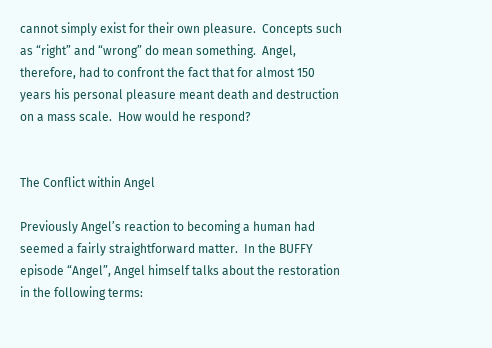cannot simply exist for their own pleasure.  Concepts such as “right” and “wrong” do mean something.  Angel, therefore, had to confront the fact that for almost 150 years his personal pleasure meant death and destruction on a mass scale.  How would he respond?


The Conflict within Angel

Previously Angel’s reaction to becoming a human had seemed a fairly straightforward matter.  In the BUFFY episode “Angel”, Angel himself talks about the restoration in the following terms: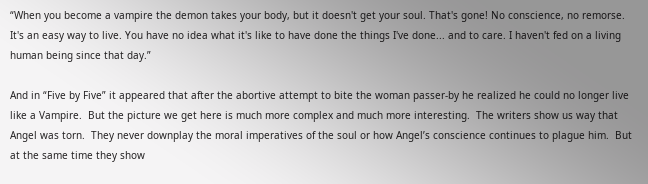“When you become a vampire the demon takes your body, but it doesn't get your soul. That's gone! No conscience, no remorse.  It's an easy way to live. You have no idea what it's like to have done the things I've done... and to care. I haven't fed on a living human being since that day.”

And in “Five by Five” it appeared that after the abortive attempt to bite the woman passer-by he realized he could no longer live like a Vampire.  But the picture we get here is much more complex and much more interesting.  The writers show us way that Angel was torn.  They never downplay the moral imperatives of the soul or how Angel’s conscience continues to plague him.  But at the same time they show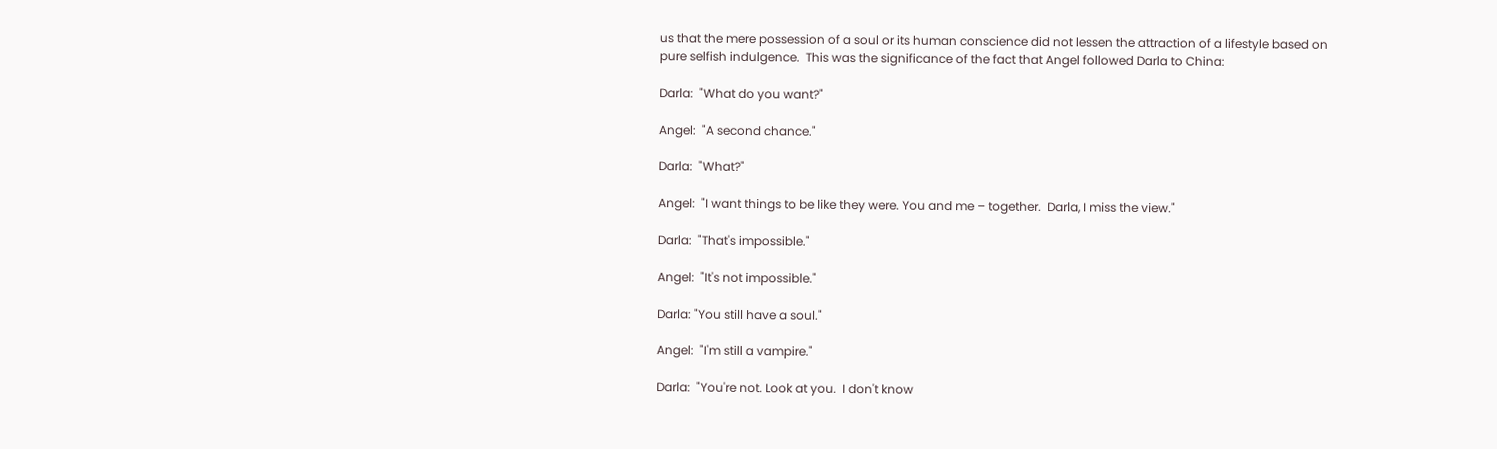us that the mere possession of a soul or its human conscience did not lessen the attraction of a lifestyle based on pure selfish indulgence.  This was the significance of the fact that Angel followed Darla to China:

Darla:  "What do you want?"

Angel:  "A second chance."

Darla:  "What?"

Angel:  "I want things to be like they were. You and me – together.  Darla, I miss the view."

Darla:  "That's impossible."

Angel:  "It's not impossible."

Darla: "You still have a soul."

Angel:  "I'm still a vampire."

Darla:  "You're not. Look at you.  I don't know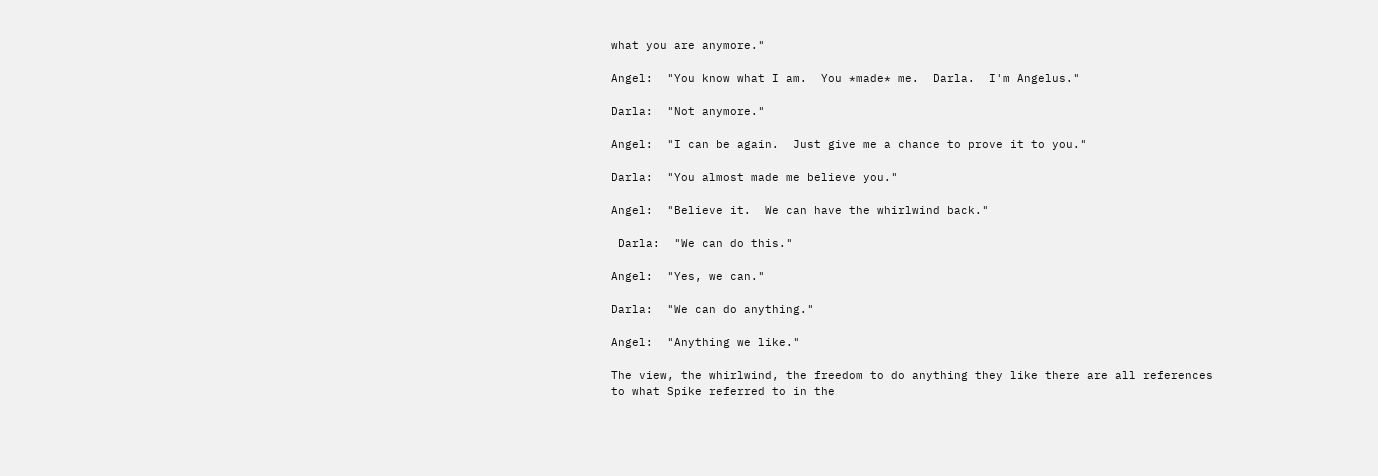what you are anymore."

Angel:  "You know what I am.  You *made* me.  Darla.  I'm Angelus."

Darla:  "Not anymore."

Angel:  "I can be again.  Just give me a chance to prove it to you."

Darla:  "You almost made me believe you."

Angel:  "Believe it.  We can have the whirlwind back."

 Darla:  "We can do this."

Angel:  "Yes, we can."

Darla:  "We can do anything."

Angel:  "Anything we like."

The view, the whirlwind, the freedom to do anything they like there are all references to what Spike referred to in the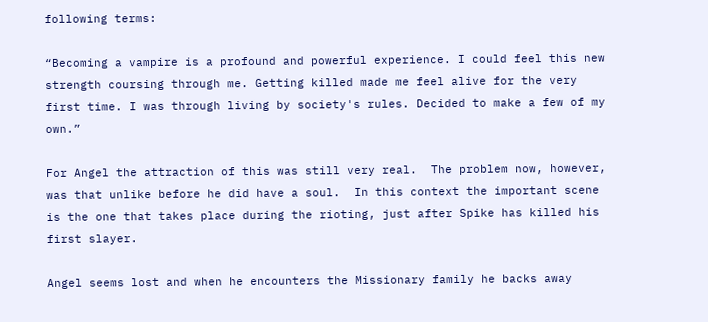following terms:

“Becoming a vampire is a profound and powerful experience. I could feel this new strength coursing through me. Getting killed made me feel alive for the very first time. I was through living by society's rules. Decided to make a few of my own.”

For Angel the attraction of this was still very real.  The problem now, however, was that unlike before he did have a soul.  In this context the important scene is the one that takes place during the rioting, just after Spike has killed his first slayer.

Angel seems lost and when he encounters the Missionary family he backs away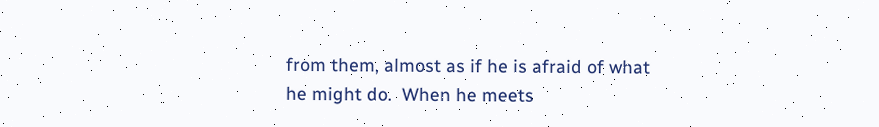from them, almost as if he is afraid of what he might do.  When he meets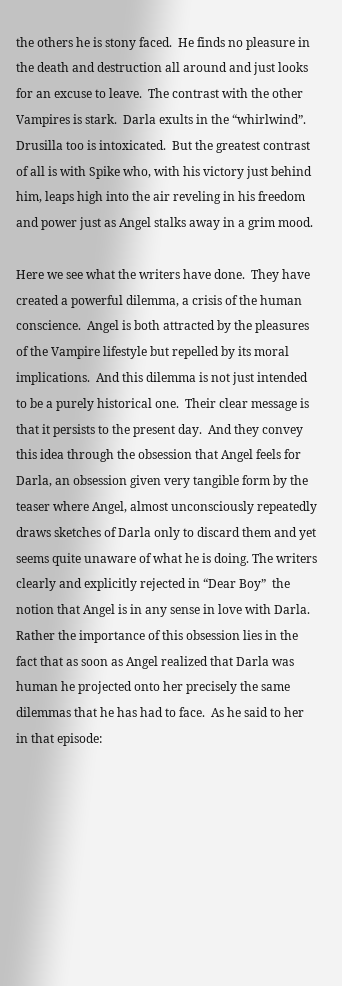the others he is stony faced.  He finds no pleasure in the death and destruction all around and just looks for an excuse to leave.  The contrast with the other Vampires is stark.  Darla exults in the “whirlwind”.  Drusilla too is intoxicated.  But the greatest contrast of all is with Spike who, with his victory just behind him, leaps high into the air reveling in his freedom and power just as Angel stalks away in a grim mood.

Here we see what the writers have done.  They have created a powerful dilemma, a crisis of the human conscience.  Angel is both attracted by the pleasures of the Vampire lifestyle but repelled by its moral implications.  And this dilemma is not just intended to be a purely historical one.  Their clear message is that it persists to the present day.  And they convey this idea through the obsession that Angel feels for Darla, an obsession given very tangible form by the teaser where Angel, almost unconsciously repeatedly draws sketches of Darla only to discard them and yet seems quite unaware of what he is doing. The writers clearly and explicitly rejected in “Dear Boy”  the notion that Angel is in any sense in love with Darla.  Rather the importance of this obsession lies in the fact that as soon as Angel realized that Darla was human he projected onto her precisely the same dilemmas that he has had to face.  As he said to her in that episode: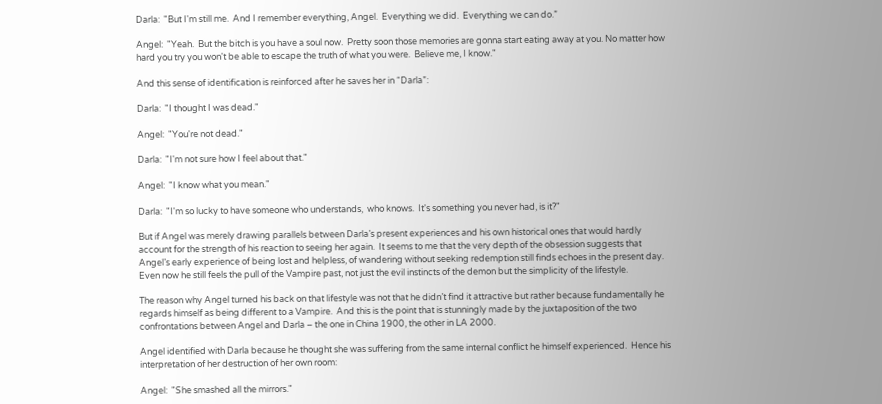Darla:  "But I'm still me.  And I remember everything, Angel.  Everything we did.  Everything we can do.”

Angel:  "Yeah.  But the bitch is you have a soul now.  Pretty soon those memories are gonna start eating away at you. No matter how hard you try you won't be able to escape the truth of what you were.  Believe me, I know."

And this sense of identification is reinforced after he saves her in “Darla”:

Darla:  "I thought I was dead."

Angel:  "You're not dead."

Darla:  "I'm not sure how I feel about that."

Angel:  "I know what you mean."

Darla:  "I'm so lucky to have someone who understands,  who knows.  It's something you never had, is it?"

But if Angel was merely drawing parallels between Darla’s present experiences and his own historical ones that would hardly account for the strength of his reaction to seeing her again.  It seems to me that the very depth of the obsession suggests that Angel’s early experience of being lost and helpless, of wandering without seeking redemption still finds echoes in the present day.  Even now he still feels the pull of the Vampire past, not just the evil instincts of the demon but the simplicity of the lifestyle.

The reason why Angel turned his back on that lifestyle was not that he didn’t find it attractive but rather because fundamentally he regards himself as being different to a Vampire.  And this is the point that is stunningly made by the juxtaposition of the two confrontations between Angel and Darla – the one in China 1900, the other in LA 2000.

Angel identified with Darla because he thought she was suffering from the same internal conflict he himself experienced.  Hence his interpretation of her destruction of her own room:

Angel:  "She smashed all the mirrors."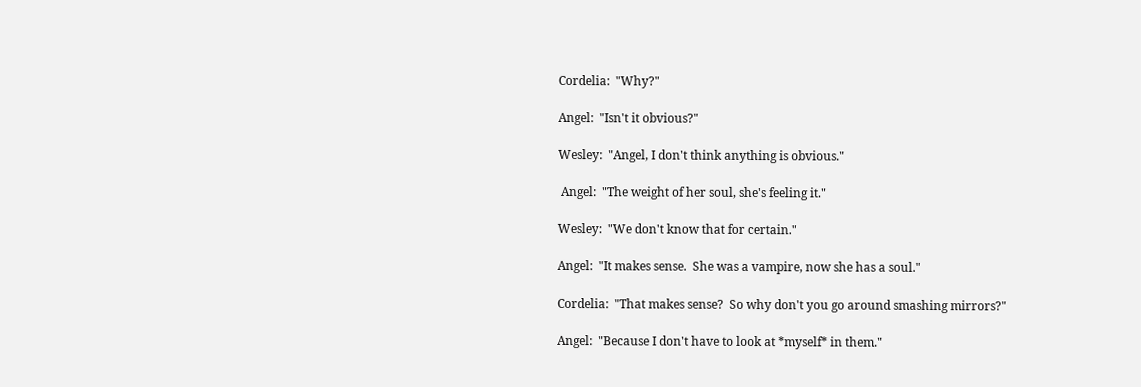Cordelia:  "Why?"

Angel:  "Isn't it obvious?"

Wesley:  "Angel, I don't think anything is obvious."

 Angel:  "The weight of her soul, she's feeling it."

Wesley:  "We don't know that for certain."

Angel:  "It makes sense.  She was a vampire, now she has a soul."

Cordelia:  "That makes sense?  So why don't you go around smashing mirrors?"

Angel:  "Because I don't have to look at *myself* in them."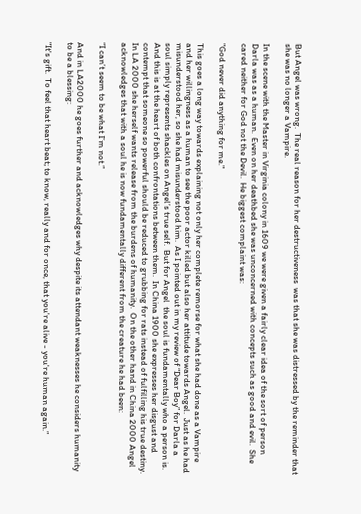But Angel was wrong.  The real reason for her destructiveness  was that she was distressed by the reminder that she was no longer a Vampire.

In the scene with the Master in Virginia colony in 1609 we were given a fairly clear idea of the sort of person Darla was as a human.  Even on her deathbed she was unconcerned with concepts such as good and evil.  She cared neither for God not the Devil.  He biggest complaint was:

"God never did anything for me."

This goes a long way towards explaining not only her complete remorse for what she had done as a Vampire and her willingness as a human to see the poor actor killed but also her attitude towards Angel.  Just as he had misunderstood her, so she had misunderstood him.  As I pointed out in my review of “Dear Boy” for Darla a soul simply represents shackles on Angel’s true self.  But for Angel  the soul is fundamentally who a person is.  And this is at the heart of both confrontations between them.  In China 1900 she expresses her disgust and contempt that someone so powerful should be reduced to grubbing for rats instead of fulfilling his true destiny.  In LA 2000 she herself wants release from the burdens of humanity.  On the other hand in China 2000 Angel acknowledges that with a soul he is now fundamentally different from the creature he had been:

“I can’t seem to be what I’m not.”

And in LA2000 he goes further and acknowledges why despite its attendant weaknesses he considers humanity to be a blessing:

"It's gift.  To feel that heart beat; to know, really and for once, that you're alive - you're human again.”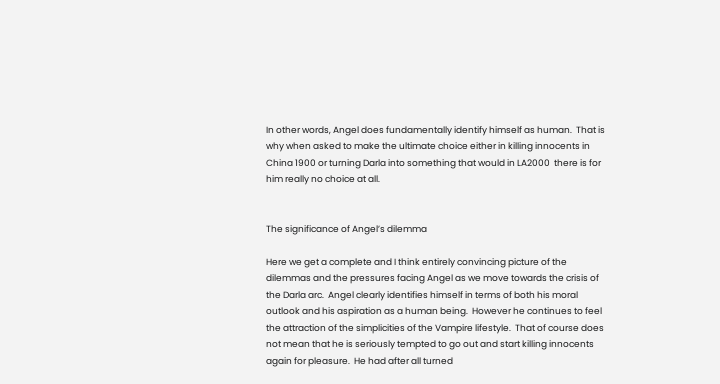In other words, Angel does fundamentally identify himself as human.  That is why when asked to make the ultimate choice either in killing innocents in China 1900 or turning Darla into something that would in LA2000  there is for him really no choice at all.


The significance of Angel’s dilemma

Here we get a complete and I think entirely convincing picture of the dilemmas and the pressures facing Angel as we move towards the crisis of the Darla arc.  Angel clearly identifies himself in terms of both his moral outlook and his aspiration as a human being.  However he continues to feel the attraction of the simplicities of the Vampire lifestyle.  That of course does not mean that he is seriously tempted to go out and start killing innocents again for pleasure.  He had after all turned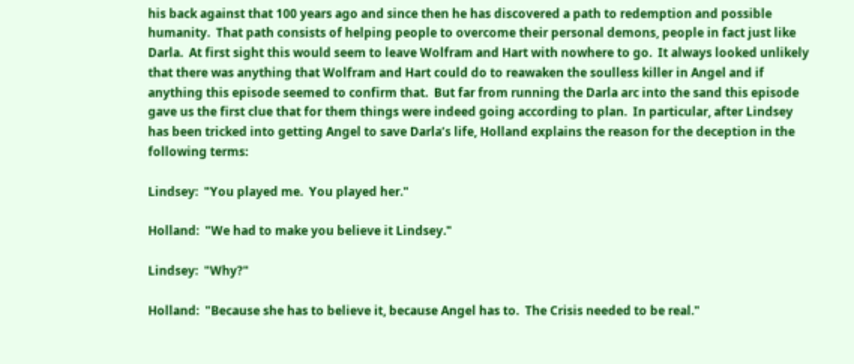his back against that 100 years ago and since then he has discovered a path to redemption and possible humanity.  That path consists of helping people to overcome their personal demons, people in fact just like Darla.  At first sight this would seem to leave Wolfram and Hart with nowhere to go.  It always looked unlikely that there was anything that Wolfram and Hart could do to reawaken the soulless killer in Angel and if anything this episode seemed to confirm that.  But far from running the Darla arc into the sand this episode gave us the first clue that for them things were indeed going according to plan.  In particular, after Lindsey has been tricked into getting Angel to save Darla’s life, Holland explains the reason for the deception in the following terms:

Lindsey:  "You played me.  You played her."

Holland:  "We had to make you believe it Lindsey."

Lindsey:  "Why?"

Holland:  "Because she has to believe it, because Angel has to.  The Crisis needed to be real."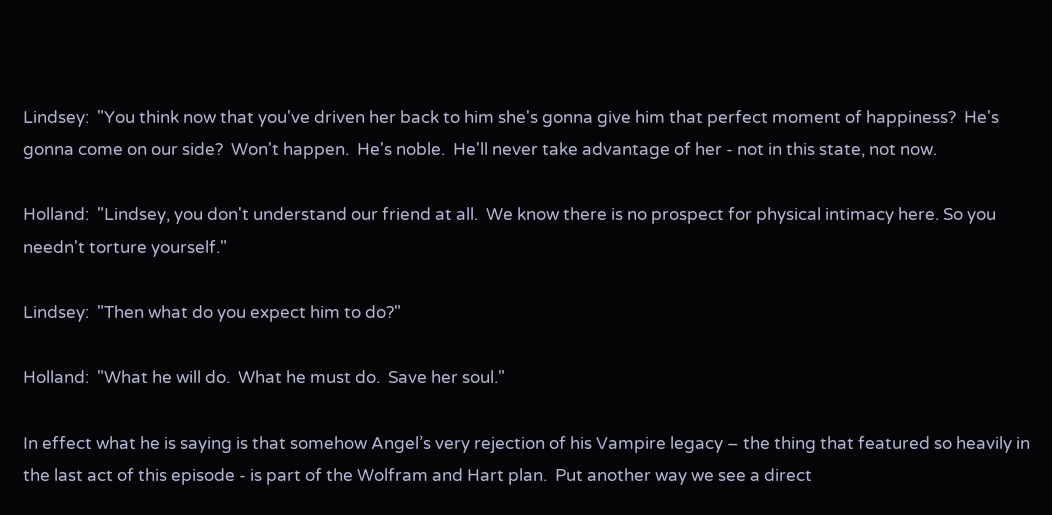Lindsey:  "You think now that you've driven her back to him she's gonna give him that perfect moment of happiness?  He's gonna come on our side?  Won't happen.  He's noble.  He'll never take advantage of her - not in this state, not now.

Holland:  "Lindsey, you don't understand our friend at all.  We know there is no prospect for physical intimacy here. So you needn't torture yourself."

Lindsey:  "Then what do you expect him to do?"

Holland:  "What he will do.  What he must do.  Save her soul."

In effect what he is saying is that somehow Angel’s very rejection of his Vampire legacy – the thing that featured so heavily in the last act of this episode - is part of the Wolfram and Hart plan.  Put another way we see a direct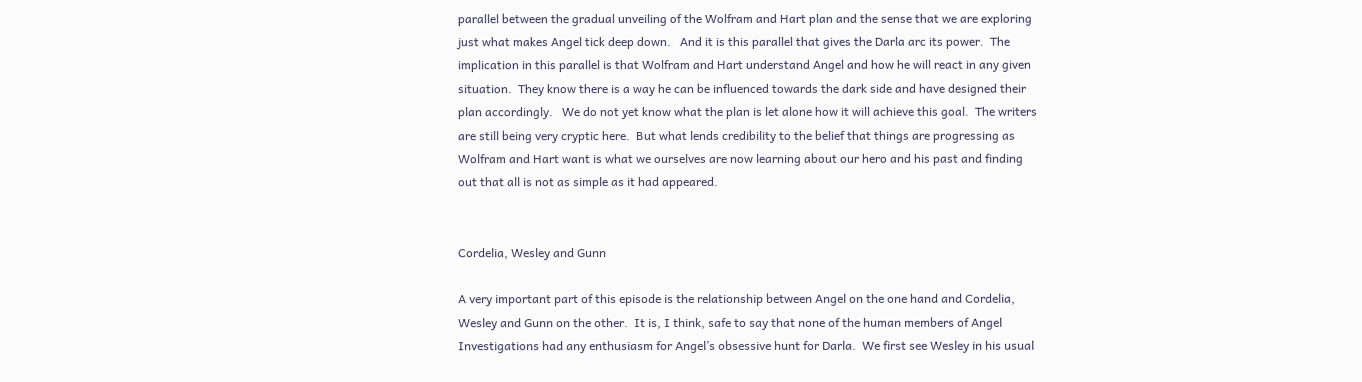parallel between the gradual unveiling of the Wolfram and Hart plan and the sense that we are exploring just what makes Angel tick deep down.   And it is this parallel that gives the Darla arc its power.  The implication in this parallel is that Wolfram and Hart understand Angel and how he will react in any given situation.  They know there is a way he can be influenced towards the dark side and have designed their plan accordingly.   We do not yet know what the plan is let alone how it will achieve this goal.  The writers are still being very cryptic here.  But what lends credibility to the belief that things are progressing as Wolfram and Hart want is what we ourselves are now learning about our hero and his past and finding out that all is not as simple as it had appeared.


Cordelia, Wesley and Gunn

A very important part of this episode is the relationship between Angel on the one hand and Cordelia, Wesley and Gunn on the other.  It is, I think, safe to say that none of the human members of Angel Investigations had any enthusiasm for Angel’s obsessive hunt for Darla.  We first see Wesley in his usual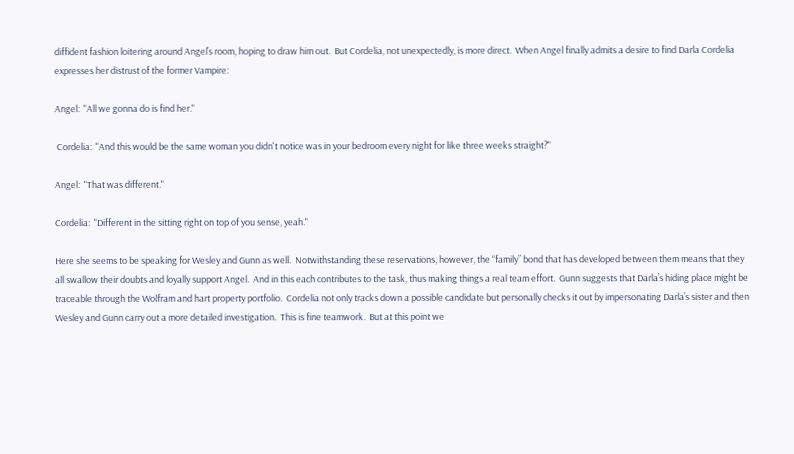diffident fashion loitering around Angel’s room, hoping to draw him out.  But Cordelia, not unexpectedly, is more direct.  When Angel finally admits a desire to find Darla Cordelia expresses her distrust of the former Vampire:

Angel:  "All we gonna do is find her."

 Cordelia:  "And this would be the same woman you didn't notice was in your bedroom every night for like three weeks straight?"

Angel:  "That was different."

Cordelia:  "Different in the sitting right on top of you sense, yeah."

Here she seems to be speaking for Wesley and Gunn as well.  Notwithstanding these reservations, however, the “family” bond that has developed between them means that they all swallow their doubts and loyally support Angel.  And in this each contributes to the task, thus making things a real team effort.  Gunn suggests that Darla’s hiding place might be traceable through the Wolfram and hart property portfolio.  Cordelia not only tracks down a possible candidate but personally checks it out by impersonating Darla’s sister and then Wesley and Gunn carry out a more detailed investigation.  This is fine teamwork.  But at this point we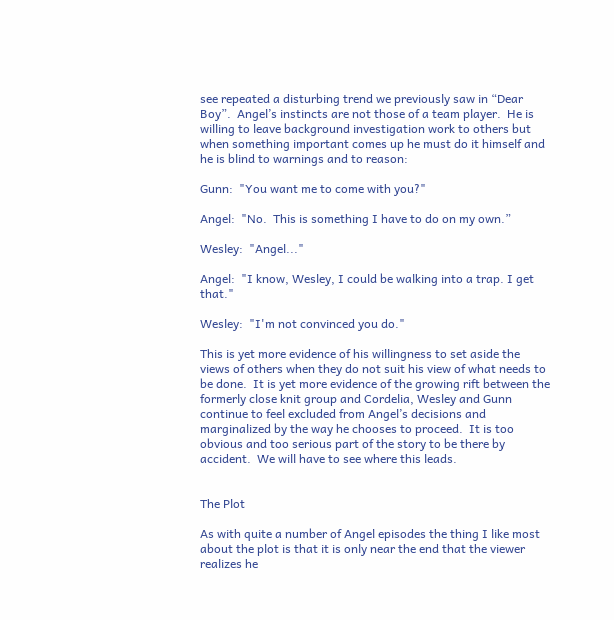see repeated a disturbing trend we previously saw in “Dear Boy”.  Angel’s instincts are not those of a team player.  He is willing to leave background investigation work to others but when something important comes up he must do it himself and he is blind to warnings and to reason:

Gunn:  "You want me to come with you?"

Angel:  "No.  This is something I have to do on my own.”

Wesley:  "Angel..."

Angel:  "I know, Wesley, I could be walking into a trap. I get that."

Wesley:  "I'm not convinced you do."

This is yet more evidence of his willingness to set aside the views of others when they do not suit his view of what needs to be done.  It is yet more evidence of the growing rift between the formerly close knit group and Cordelia, Wesley and Gunn continue to feel excluded from Angel’s decisions and marginalized by the way he chooses to proceed.  It is too obvious and too serious part of the story to be there by accident.  We will have to see where this leads.


The Plot

As with quite a number of Angel episodes the thing I like most about the plot is that it is only near the end that the viewer realizes he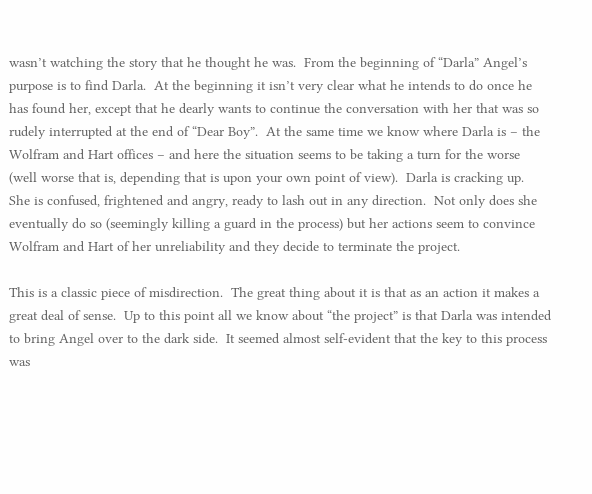wasn’t watching the story that he thought he was.  From the beginning of “Darla” Angel’s purpose is to find Darla.  At the beginning it isn’t very clear what he intends to do once he has found her, except that he dearly wants to continue the conversation with her that was so rudely interrupted at the end of “Dear Boy”.  At the same time we know where Darla is – the Wolfram and Hart offices – and here the situation seems to be taking a turn for the worse (well worse that is, depending that is upon your own point of view).  Darla is cracking up.  She is confused, frightened and angry, ready to lash out in any direction.  Not only does she eventually do so (seemingly killing a guard in the process) but her actions seem to convince Wolfram and Hart of her unreliability and they decide to terminate the project.

This is a classic piece of misdirection.  The great thing about it is that as an action it makes a great deal of sense.  Up to this point all we know about “the project” is that Darla was intended to bring Angel over to the dark side.  It seemed almost self-evident that the key to this process was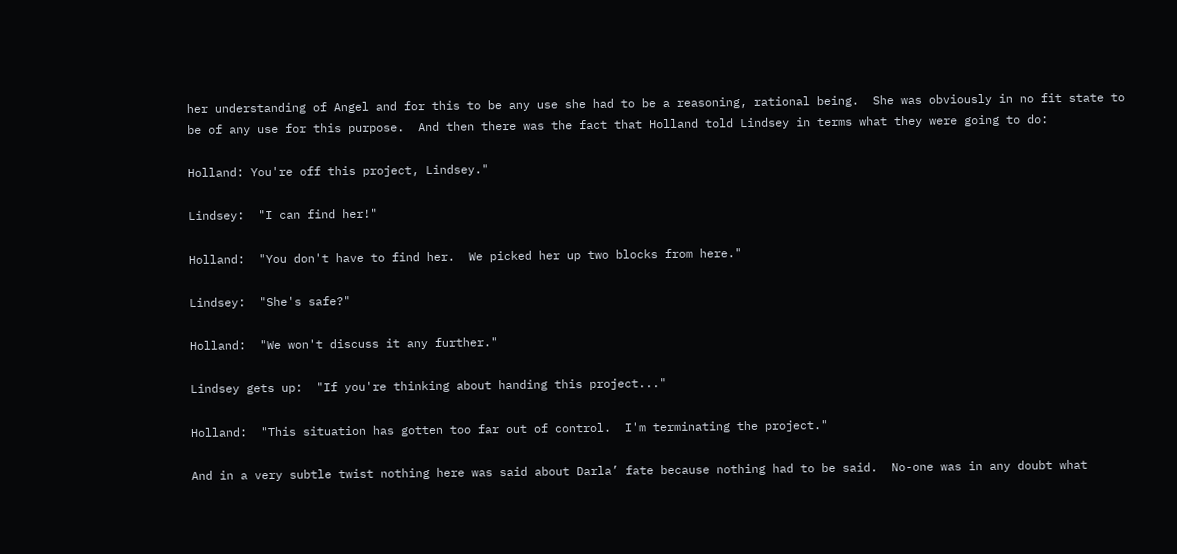her understanding of Angel and for this to be any use she had to be a reasoning, rational being.  She was obviously in no fit state to be of any use for this purpose.  And then there was the fact that Holland told Lindsey in terms what they were going to do:

Holland: You're off this project, Lindsey."

Lindsey:  "I can find her!"

Holland:  "You don't have to find her.  We picked her up two blocks from here."

Lindsey:  "She's safe?"

Holland:  "We won't discuss it any further."

Lindsey gets up:  "If you're thinking about handing this project..."

Holland:  "This situation has gotten too far out of control.  I'm terminating the project."

And in a very subtle twist nothing here was said about Darla’ fate because nothing had to be said.  No-one was in any doubt what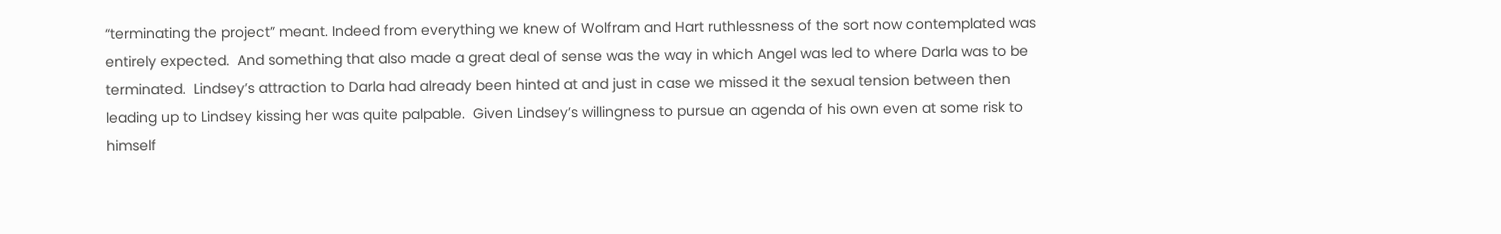“terminating the project” meant. Indeed from everything we knew of Wolfram and Hart ruthlessness of the sort now contemplated was entirely expected.  And something that also made a great deal of sense was the way in which Angel was led to where Darla was to be terminated.  Lindsey’s attraction to Darla had already been hinted at and just in case we missed it the sexual tension between then leading up to Lindsey kissing her was quite palpable.  Given Lindsey’s willingness to pursue an agenda of his own even at some risk to himself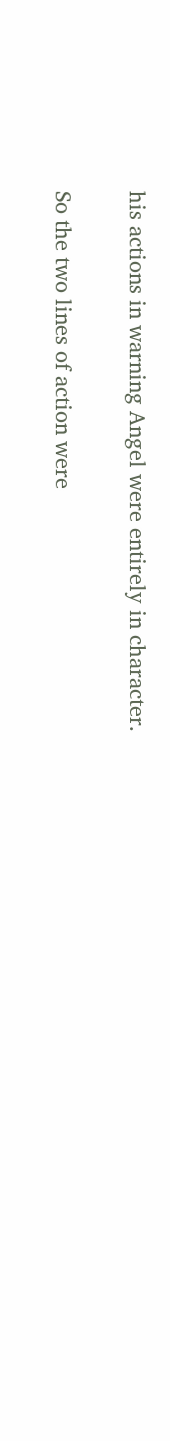his actions in warning Angel were entirely in character.

So the two lines of action were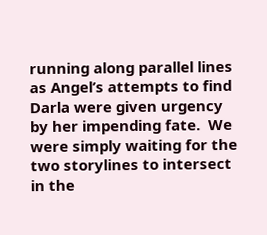running along parallel lines as Angel’s attempts to find Darla were given urgency by her impending fate.  We were simply waiting for the two storylines to intersect in the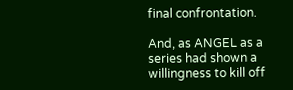final confrontation.

And, as ANGEL as a series had shown a willingness to kill off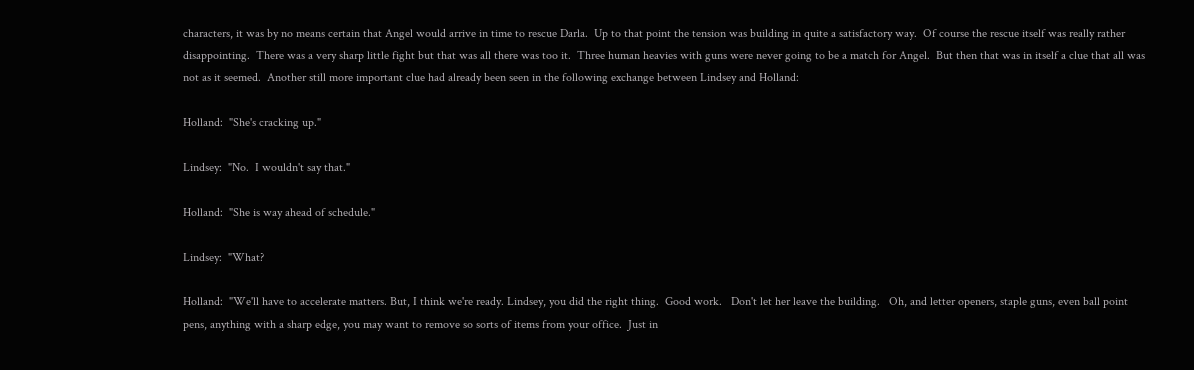characters, it was by no means certain that Angel would arrive in time to rescue Darla.  Up to that point the tension was building in quite a satisfactory way.  Of course the rescue itself was really rather disappointing.  There was a very sharp little fight but that was all there was too it.  Three human heavies with guns were never going to be a match for Angel.  But then that was in itself a clue that all was not as it seemed.  Another still more important clue had already been seen in the following exchange between Lindsey and Holland:

Holland:  "She's cracking up."

Lindsey:  "No.  I wouldn't say that."

Holland:  "She is way ahead of schedule."

Lindsey:  "What?

Holland:  "We'll have to accelerate matters. But, I think we're ready. Lindsey, you did the right thing.  Good work.   Don't let her leave the building.   Oh, and letter openers, staple guns, even ball point pens, anything with a sharp edge, you may want to remove so sorts of items from your office.  Just in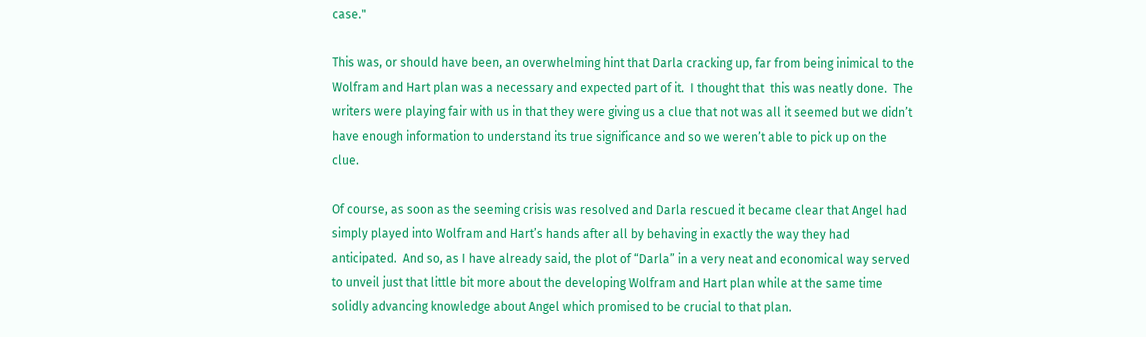case."

This was, or should have been, an overwhelming hint that Darla cracking up, far from being inimical to the Wolfram and Hart plan was a necessary and expected part of it.  I thought that  this was neatly done.  The writers were playing fair with us in that they were giving us a clue that not was all it seemed but we didn’t have enough information to understand its true significance and so we weren’t able to pick up on the clue.

Of course, as soon as the seeming crisis was resolved and Darla rescued it became clear that Angel had simply played into Wolfram and Hart’s hands after all by behaving in exactly the way they had anticipated.  And so, as I have already said, the plot of “Darla” in a very neat and economical way served to unveil just that little bit more about the developing Wolfram and Hart plan while at the same time solidly advancing knowledge about Angel which promised to be crucial to that plan.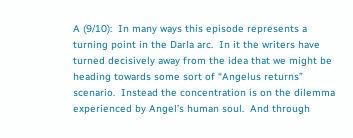A (9/10):  In many ways this episode represents a turning point in the Darla arc.  In it the writers have turned decisively away from the idea that we might be heading towards some sort of “Angelus returns” scenario.  Instead the concentration is on the dilemma experienced by Angel’s human soul.  And through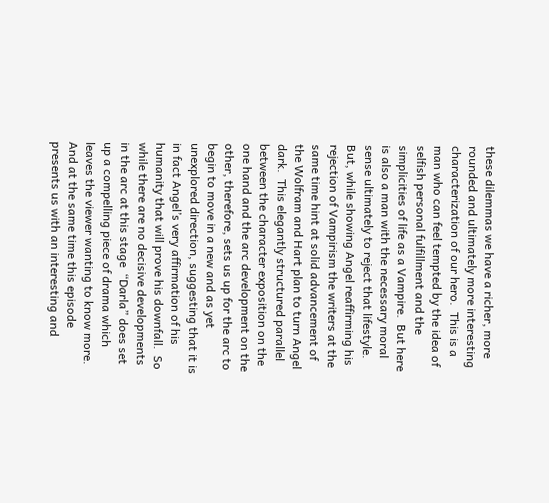these dilemmas we have a richer, more rounded and ultimately more interesting characterization of our hero.  This is a man who can feel tempted by the idea of selfish personal fulfillment and the simplicities of life as a Vampire.  But here is also a man with the necessary moral sense ultimately to reject that lifestyle.  But, while showing Angel reaffirming his rejection of Vampirism the writers at the same time hint at solid advancement of the Wolfram and Hart plan to turn Angel dark.  This elegantly structured parallel between the character exposition on the one hand and the arc development on the other, therefore, sets us up for the arc to begin to move in a new and as yet unexplored direction, suggesting that it is in fact Angel’s very affirmation of his humanity that will prove his downfall.  So while there are no decisive developments in the arc at this stage  “Darla” does set up a compelling piece of drama which leaves the viewer wanting to know more.  And at the same time this episode presents us with an interesting and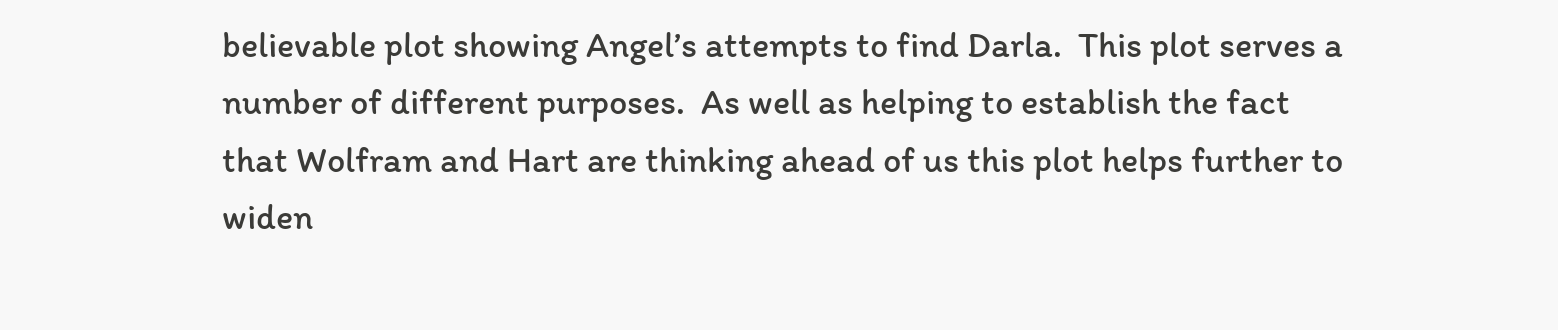believable plot showing Angel’s attempts to find Darla.  This plot serves a number of different purposes.  As well as helping to establish the fact that Wolfram and Hart are thinking ahead of us this plot helps further to widen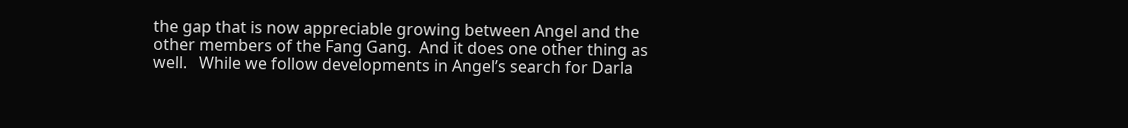the gap that is now appreciable growing between Angel and the other members of the Fang Gang.  And it does one other thing as well.   While we follow developments in Angel’s search for Darla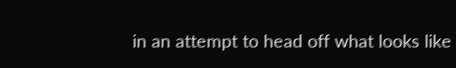in an attempt to head off what looks like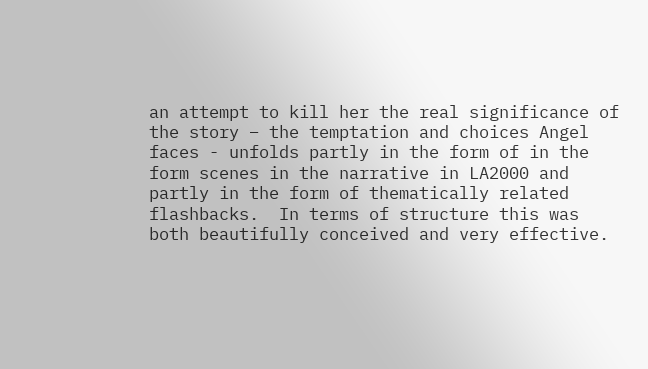an attempt to kill her the real significance of the story – the temptation and choices Angel faces - unfolds partly in the form of in the form scenes in the narrative in LA2000 and partly in the form of thematically related flashbacks.  In terms of structure this was both beautifully conceived and very effective.